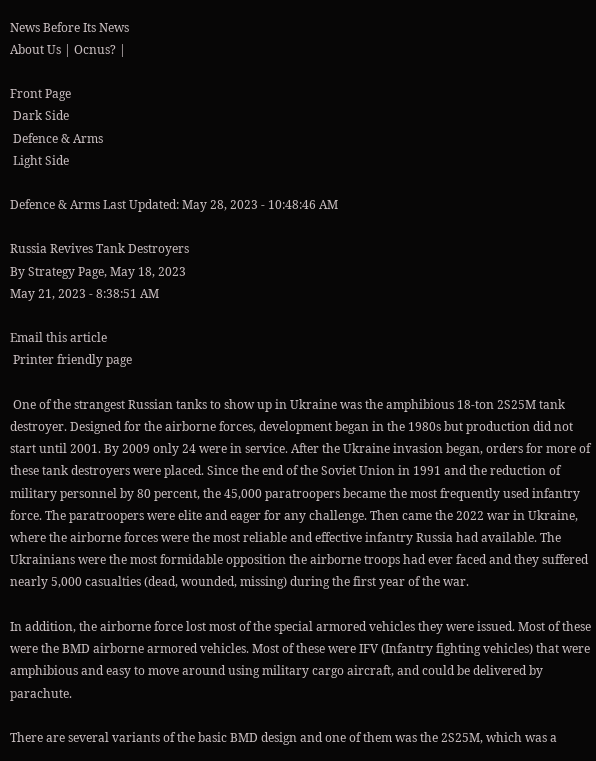News Before Its News
About Us | Ocnus? |

Front Page
 Dark Side
 Defence & Arms
 Light Side

Defence & Arms Last Updated: May 28, 2023 - 10:48:46 AM

Russia Revives Tank Destroyers
By Strategy Page, May 18, 2023
May 21, 2023 - 8:38:51 AM

Email this article
 Printer friendly page

 One of the strangest Russian tanks to show up in Ukraine was the amphibious 18-ton 2S25M tank destroyer. Designed for the airborne forces, development began in the 1980s but production did not start until 2001. By 2009 only 24 were in service. After the Ukraine invasion began, orders for more of these tank destroyers were placed. Since the end of the Soviet Union in 1991 and the reduction of military personnel by 80 percent, the 45,000 paratroopers became the most frequently used infantry force. The paratroopers were elite and eager for any challenge. Then came the 2022 war in Ukraine, where the airborne forces were the most reliable and effective infantry Russia had available. The Ukrainians were the most formidable opposition the airborne troops had ever faced and they suffered nearly 5,000 casualties (dead, wounded, missing) during the first year of the war.

In addition, the airborne force lost most of the special armored vehicles they were issued. Most of these were the BMD airborne armored vehicles. Most of these were IFV (Infantry fighting vehicles) that were amphibious and easy to move around using military cargo aircraft, and could be delivered by parachute.

There are several variants of the basic BMD design and one of them was the 2S25M, which was a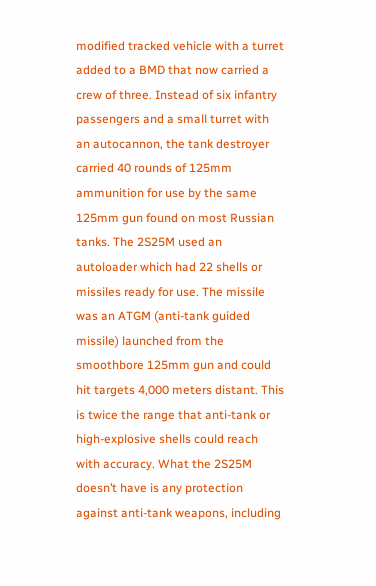modified tracked vehicle with a turret added to a BMD that now carried a crew of three. Instead of six infantry passengers and a small turret with an autocannon, the tank destroyer carried 40 rounds of 125mm ammunition for use by the same 125mm gun found on most Russian tanks. The 2S25M used an autoloader which had 22 shells or missiles ready for use. The missile was an ATGM (anti-tank guided missile) launched from the smoothbore 125mm gun and could hit targets 4,000 meters distant. This is twice the range that anti-tank or high-explosive shells could reach with accuracy. What the 2S25M doesn’t have is any protection against anti-tank weapons, including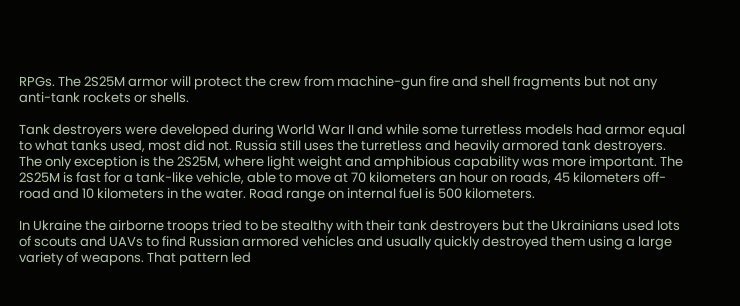RPGs. The 2S25M armor will protect the crew from machine-gun fire and shell fragments but not any anti-tank rockets or shells.

Tank destroyers were developed during World War II and while some turretless models had armor equal to what tanks used, most did not. Russia still uses the turretless and heavily armored tank destroyers. The only exception is the 2S25M, where light weight and amphibious capability was more important. The 2S25M is fast for a tank-like vehicle, able to move at 70 kilometers an hour on roads, 45 kilometers off-road and 10 kilometers in the water. Road range on internal fuel is 500 kilometers.

In Ukraine the airborne troops tried to be stealthy with their tank destroyers but the Ukrainians used lots of scouts and UAVs to find Russian armored vehicles and usually quickly destroyed them using a large variety of weapons. That pattern led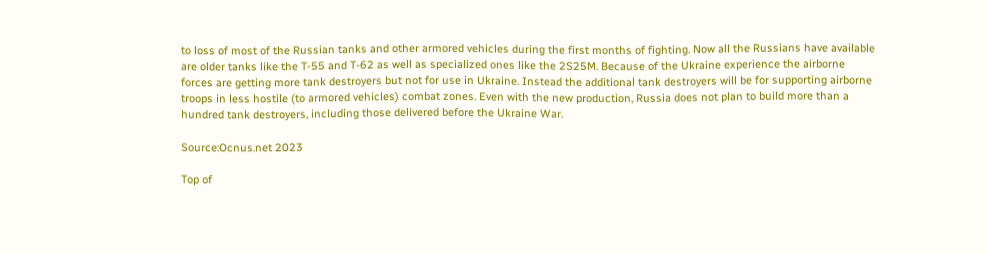to loss of most of the Russian tanks and other armored vehicles during the first months of fighting. Now all the Russians have available are older tanks like the T-55 and T-62 as well as specialized ones like the 2S25M. Because of the Ukraine experience the airborne forces are getting more tank destroyers but not for use in Ukraine. Instead the additional tank destroyers will be for supporting airborne troops in less hostile (to armored vehicles) combat zones. Even with the new production, Russia does not plan to build more than a hundred tank destroyers, including those delivered before the Ukraine War.

Source:Ocnus.net 2023

Top of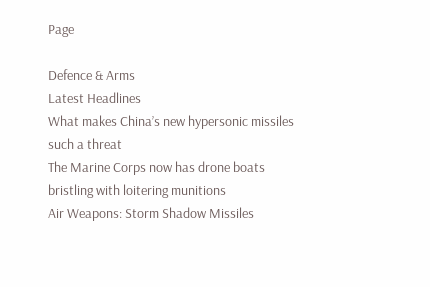Page

Defence & Arms
Latest Headlines
What makes China’s new hypersonic missiles such a threat
The Marine Corps now has drone boats bristling with loitering munitions
Air Weapons: Storm Shadow Missiles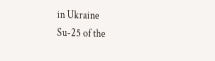in Ukraine
Su-25 of the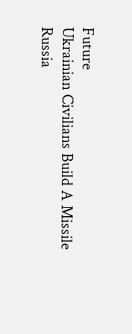Future
Ukrainian Civilians Build A Missile
Russia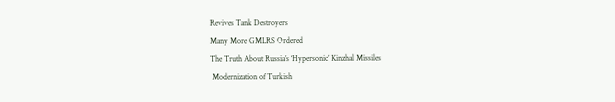Revives Tank Destroyers
Many More GMLRS Ordered
The Truth About Russia’s ‘Hypersonic’ Kinzhal Missiles
 Modernization of Turkish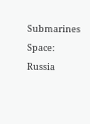Submarines
Space: Russia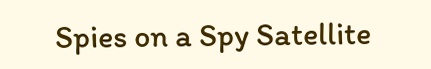Spies on a Spy Satellite